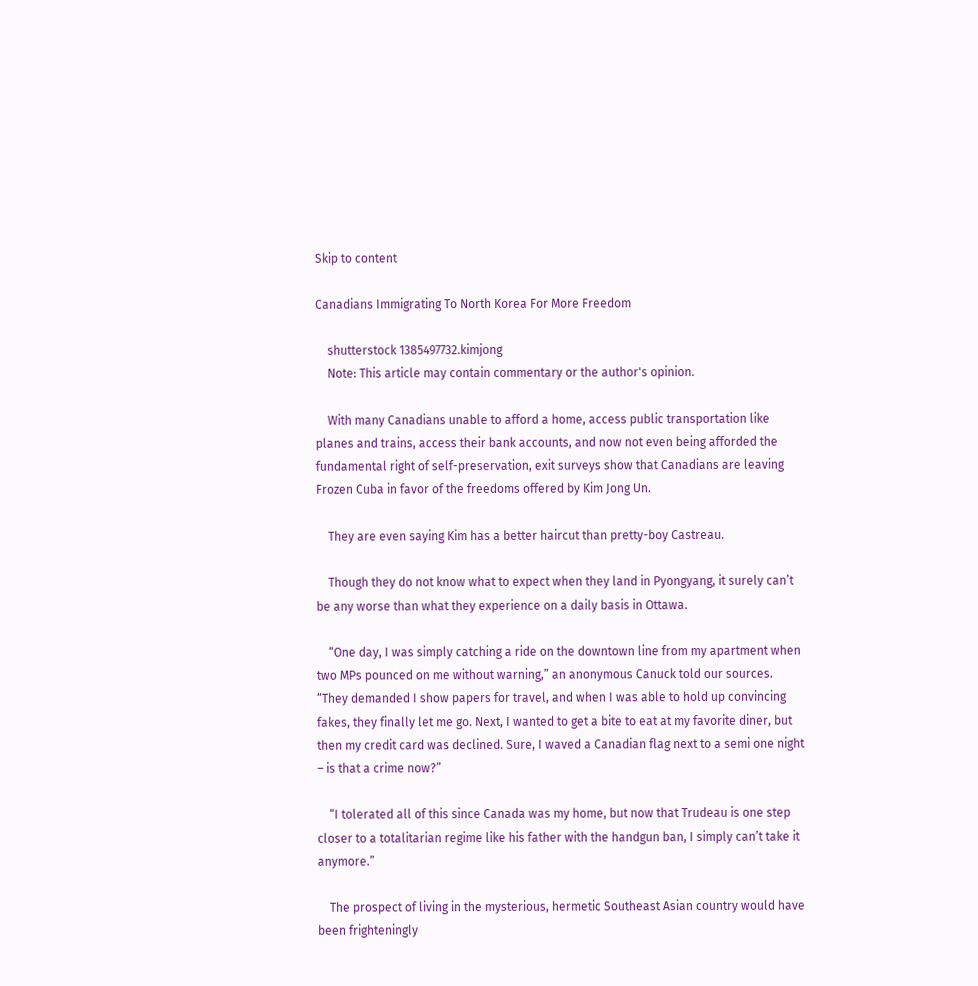Skip to content

Canadians Immigrating To North Korea For More Freedom

    shutterstock 1385497732.kimjong
    Note: This article may contain commentary or the author's opinion.

    With many Canadians unable to afford a home, access public transportation like planes and trains, access their bank accounts, and now not even being afforded the fundamental right of self-preservation, exit surveys show that Canadians are leaving Frozen Cuba in favor of the freedoms offered by Kim Jong Un.

    They are even saying Kim has a better haircut than pretty-boy Castreau.

    Though they do not know what to expect when they land in Pyongyang, it surely can’t be any worse than what they experience on a daily basis in Ottawa.

    “One day, I was simply catching a ride on the downtown line from my apartment when two MPs pounced on me without warning,” an anonymous Canuck told our sources. “They demanded I show papers for travel, and when I was able to hold up convincing fakes, they finally let me go. Next, I wanted to get a bite to eat at my favorite diner, but then my credit card was declined. Sure, I waved a Canadian flag next to a semi one night – is that a crime now?”

    “I tolerated all of this since Canada was my home, but now that Trudeau is one step closer to a totalitarian regime like his father with the handgun ban, I simply can’t take it anymore.”

    The prospect of living in the mysterious, hermetic Southeast Asian country would have been frighteningly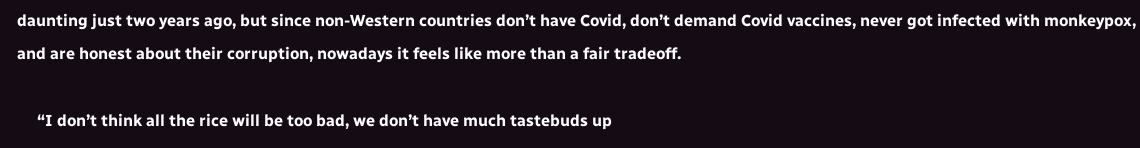daunting just two years ago, but since non-Western countries don’t have Covid, don’t demand Covid vaccines, never got infected with monkeypox, and are honest about their corruption, nowadays it feels like more than a fair tradeoff.

     “I don’t think all the rice will be too bad, we don’t have much tastebuds up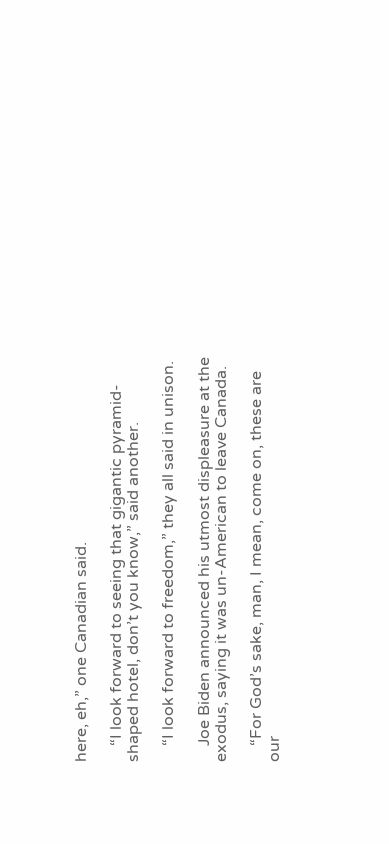here, eh,” one Canadian said.

    “I look forward to seeing that gigantic pyramid-shaped hotel, don’t you know,” said another.

    “I look forward to freedom,” they all said in unison.

    Joe Biden announced his utmost displeasure at the exodus, saying it was un-American to leave Canada.

    “For God’s sake, man, I mean, come on, these are our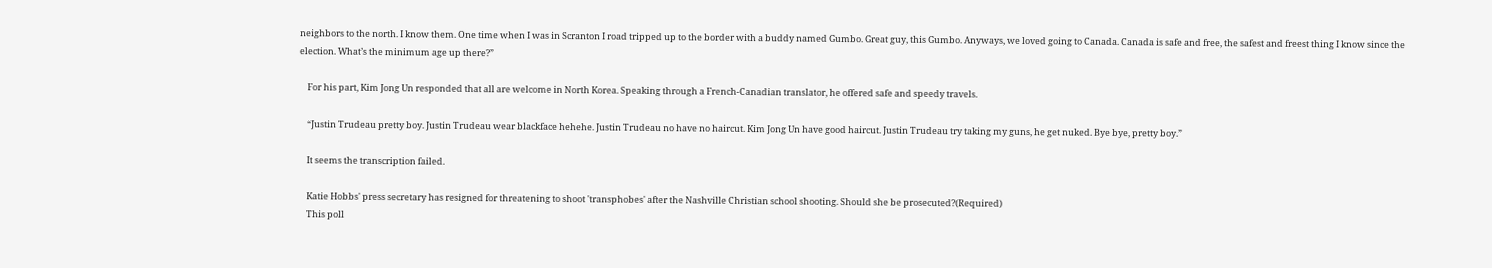neighbors to the north. I know them. One time when I was in Scranton I road tripped up to the border with a buddy named Gumbo. Great guy, this Gumbo. Anyways, we loved going to Canada. Canada is safe and free, the safest and freest thing I know since the election. What’s the minimum age up there?”

    For his part, Kim Jong Un responded that all are welcome in North Korea. Speaking through a French-Canadian translator, he offered safe and speedy travels.

    “Justin Trudeau pretty boy. Justin Trudeau wear blackface hehehe. Justin Trudeau no have no haircut. Kim Jong Un have good haircut. Justin Trudeau try taking my guns, he get nuked. Bye bye, pretty boy.”

    It seems the transcription failed.

    Katie Hobbs' press secretary has resigned for threatening to shoot 'transphobes' after the Nashville Christian school shooting. Should she be prosecuted?(Required)
    This poll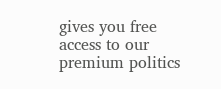gives you free access to our premium politics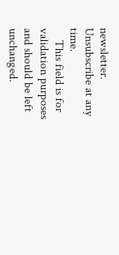newsletter. Unsubscribe at any time.
    This field is for validation purposes and should be left unchanged.